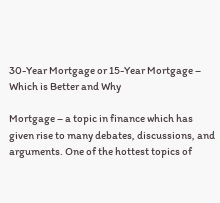30-Year Mortgage or 15-Year Mortgage – Which is Better and Why

Mortgage – a topic in finance which has given rise to many debates, discussions, and arguments. One of the hottest topics of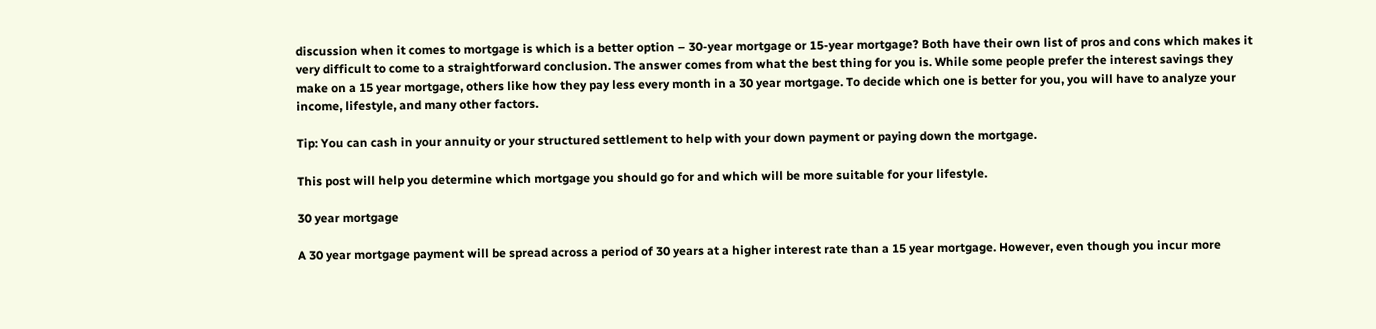discussion when it comes to mortgage is which is a better option – 30-year mortgage or 15-year mortgage? Both have their own list of pros and cons which makes it very difficult to come to a straightforward conclusion. The answer comes from what the best thing for you is. While some people prefer the interest savings they make on a 15 year mortgage, others like how they pay less every month in a 30 year mortgage. To decide which one is better for you, you will have to analyze your income, lifestyle, and many other factors.

Tip: You can cash in your annuity or your structured settlement to help with your down payment or paying down the mortgage.

This post will help you determine which mortgage you should go for and which will be more suitable for your lifestyle.

30 year mortgage

A 30 year mortgage payment will be spread across a period of 30 years at a higher interest rate than a 15 year mortgage. However, even though you incur more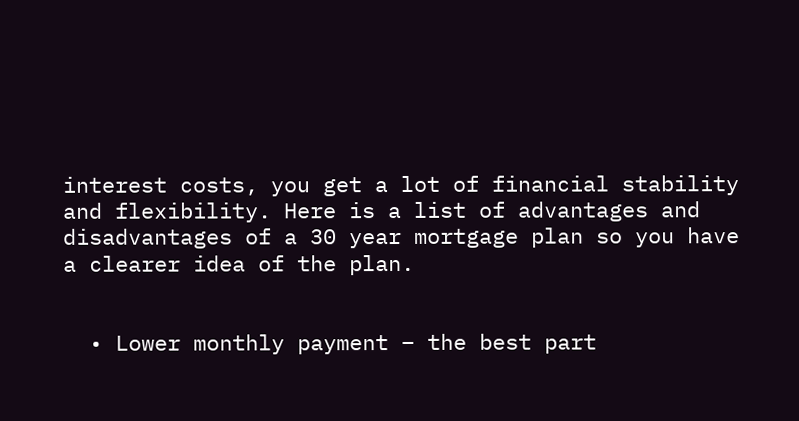interest costs, you get a lot of financial stability and flexibility. Here is a list of advantages and disadvantages of a 30 year mortgage plan so you have a clearer idea of the plan.


  • Lower monthly payment – the best part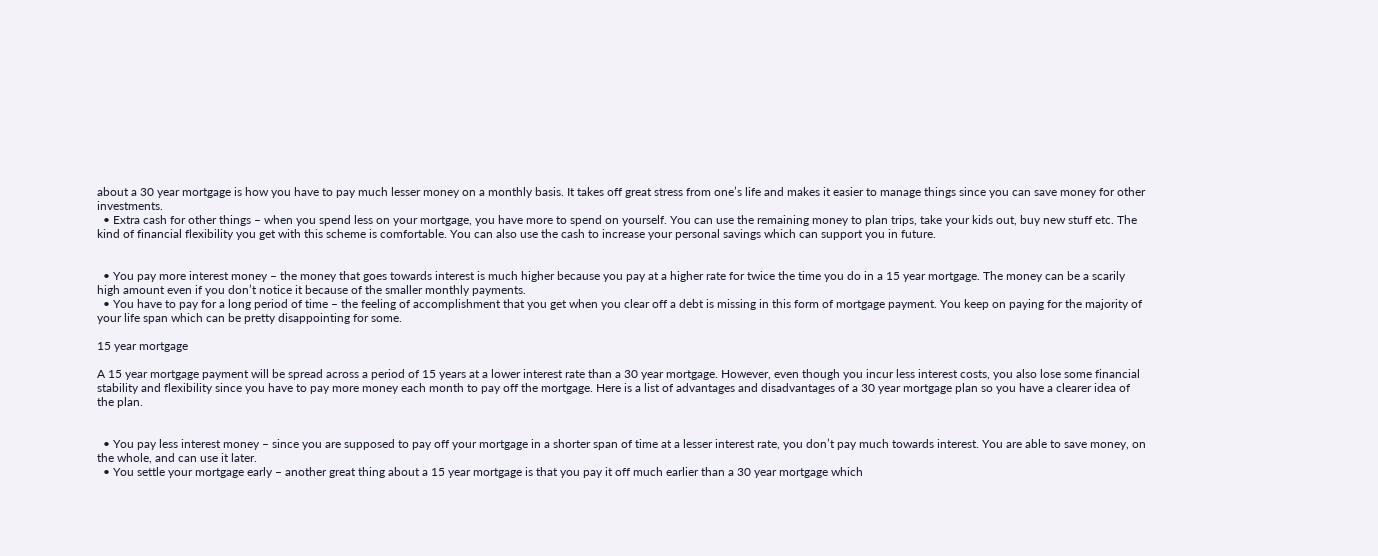about a 30 year mortgage is how you have to pay much lesser money on a monthly basis. It takes off great stress from one’s life and makes it easier to manage things since you can save money for other investments.
  • Extra cash for other things – when you spend less on your mortgage, you have more to spend on yourself. You can use the remaining money to plan trips, take your kids out, buy new stuff etc. The kind of financial flexibility you get with this scheme is comfortable. You can also use the cash to increase your personal savings which can support you in future.


  • You pay more interest money – the money that goes towards interest is much higher because you pay at a higher rate for twice the time you do in a 15 year mortgage. The money can be a scarily high amount even if you don’t notice it because of the smaller monthly payments.
  • You have to pay for a long period of time – the feeling of accomplishment that you get when you clear off a debt is missing in this form of mortgage payment. You keep on paying for the majority of your life span which can be pretty disappointing for some.

15 year mortgage

A 15 year mortgage payment will be spread across a period of 15 years at a lower interest rate than a 30 year mortgage. However, even though you incur less interest costs, you also lose some financial stability and flexibility since you have to pay more money each month to pay off the mortgage. Here is a list of advantages and disadvantages of a 30 year mortgage plan so you have a clearer idea of the plan.


  • You pay less interest money – since you are supposed to pay off your mortgage in a shorter span of time at a lesser interest rate, you don’t pay much towards interest. You are able to save money, on the whole, and can use it later.
  • You settle your mortgage early – another great thing about a 15 year mortgage is that you pay it off much earlier than a 30 year mortgage which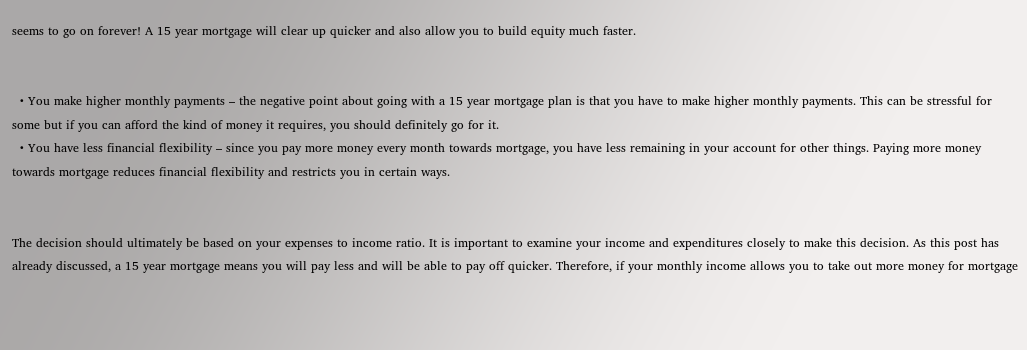seems to go on forever! A 15 year mortgage will clear up quicker and also allow you to build equity much faster.


  • You make higher monthly payments – the negative point about going with a 15 year mortgage plan is that you have to make higher monthly payments. This can be stressful for some but if you can afford the kind of money it requires, you should definitely go for it.
  • You have less financial flexibility – since you pay more money every month towards mortgage, you have less remaining in your account for other things. Paying more money towards mortgage reduces financial flexibility and restricts you in certain ways.


The decision should ultimately be based on your expenses to income ratio. It is important to examine your income and expenditures closely to make this decision. As this post has already discussed, a 15 year mortgage means you will pay less and will be able to pay off quicker. Therefore, if your monthly income allows you to take out more money for mortgage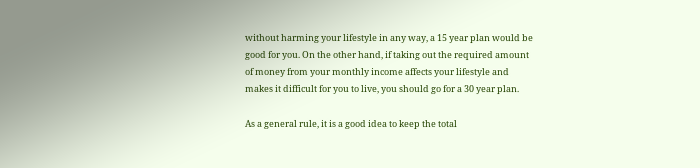without harming your lifestyle in any way, a 15 year plan would be good for you. On the other hand, if taking out the required amount of money from your monthly income affects your lifestyle and makes it difficult for you to live, you should go for a 30 year plan.

As a general rule, it is a good idea to keep the total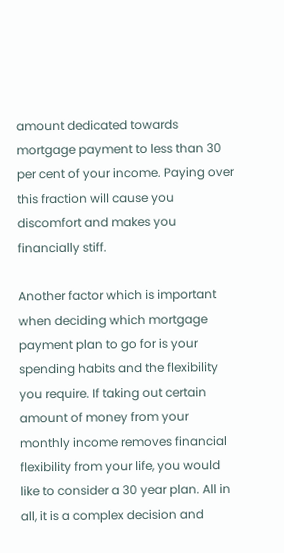amount dedicated towards mortgage payment to less than 30 per cent of your income. Paying over this fraction will cause you discomfort and makes you financially stiff.

Another factor which is important when deciding which mortgage payment plan to go for is your spending habits and the flexibility you require. If taking out certain amount of money from your monthly income removes financial flexibility from your life, you would like to consider a 30 year plan. All in all, it is a complex decision and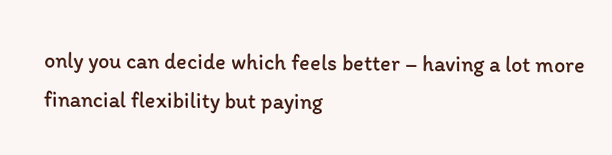only you can decide which feels better – having a lot more financial flexibility but paying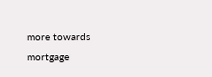more towards mortgage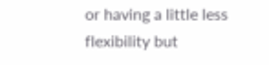or having a little less flexibility but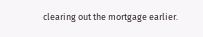clearing out the mortgage earlier.